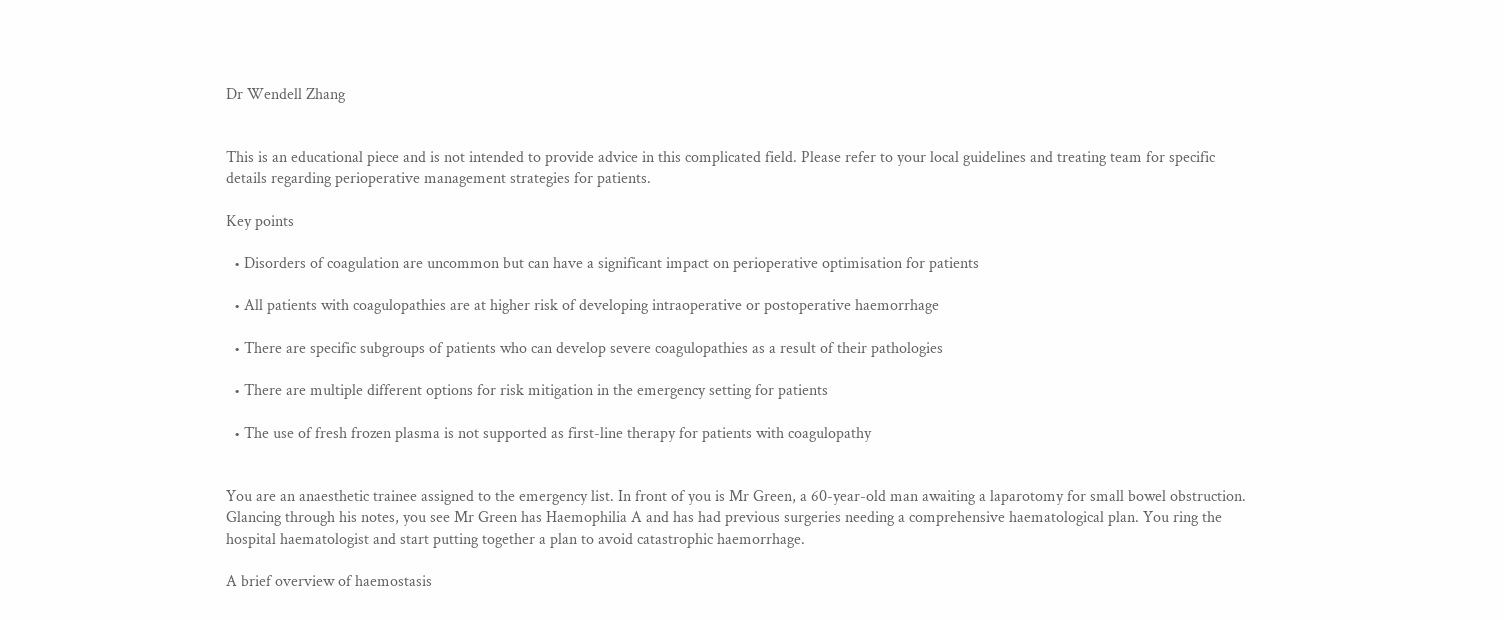Dr Wendell Zhang


This is an educational piece and is not intended to provide advice in this complicated field. Please refer to your local guidelines and treating team for specific details regarding perioperative management strategies for patients.

Key points

  • Disorders of coagulation are uncommon but can have a significant impact on perioperative optimisation for patients

  • All patients with coagulopathies are at higher risk of developing intraoperative or postoperative haemorrhage

  • There are specific subgroups of patients who can develop severe coagulopathies as a result of their pathologies

  • There are multiple different options for risk mitigation in the emergency setting for patients

  • The use of fresh frozen plasma is not supported as first-line therapy for patients with coagulopathy


You are an anaesthetic trainee assigned to the emergency list. In front of you is Mr Green, a 60-year-old man awaiting a laparotomy for small bowel obstruction. Glancing through his notes, you see Mr Green has Haemophilia A and has had previous surgeries needing a comprehensive haematological plan. You ring the hospital haematologist and start putting together a plan to avoid catastrophic haemorrhage.

A brief overview of haemostasis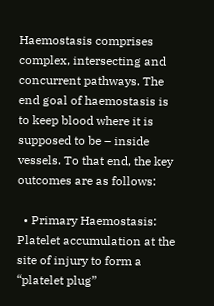Haemostasis comprises complex, intersecting and concurrent pathways. The end goal of haemostasis is to keep blood where it is supposed to be – inside vessels. To that end, the key outcomes are as follows:

  • Primary Haemostasis: Platelet accumulation at the site of injury to form a “platelet plug”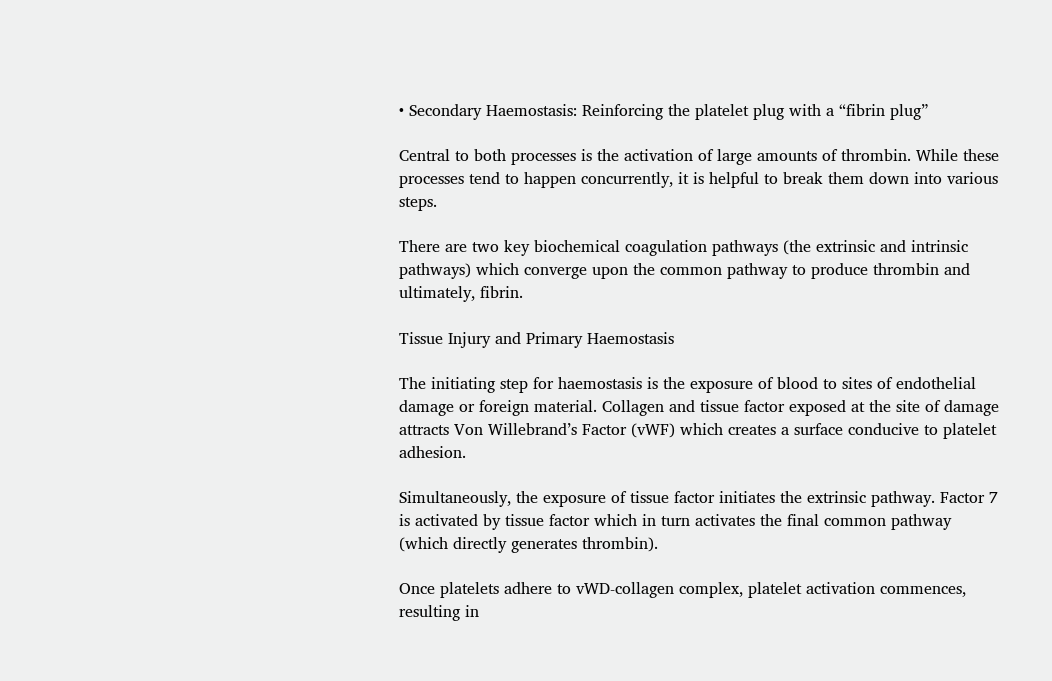• Secondary Haemostasis: Reinforcing the platelet plug with a “fibrin plug”

Central to both processes is the activation of large amounts of thrombin. While these processes tend to happen concurrently, it is helpful to break them down into various steps.

There are two key biochemical coagulation pathways (the extrinsic and intrinsic pathways) which converge upon the common pathway to produce thrombin and ultimately, fibrin.

Tissue Injury and Primary Haemostasis

The initiating step for haemostasis is the exposure of blood to sites of endothelial damage or foreign material. Collagen and tissue factor exposed at the site of damage attracts Von Willebrand’s Factor (vWF) which creates a surface conducive to platelet adhesion.

Simultaneously, the exposure of tissue factor initiates the extrinsic pathway. Factor 7 is activated by tissue factor which in turn activates the final common pathway (which directly generates thrombin).

Once platelets adhere to vWD-collagen complex, platelet activation commences, resulting in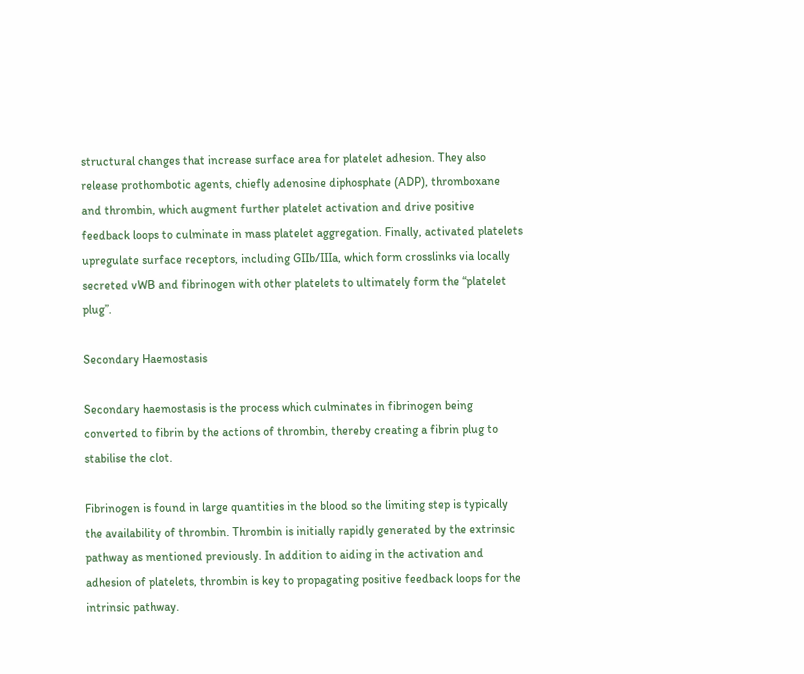structural changes that increase surface area for platelet adhesion. They also release prothombotic agents, chiefly adenosine diphosphate (ADP), thromboxane and thrombin, which augment further platelet activation and drive positive feedback loops to culminate in mass platelet aggregation. Finally, activated platelets upregulate surface receptors, including GIIb/IIIa, which form crosslinks via locally secreted vWB and fibrinogen with other platelets to ultimately form the “platelet plug”.

Secondary Haemostasis

Secondary haemostasis is the process which culminates in fibrinogen being converted to fibrin by the actions of thrombin, thereby creating a fibrin plug to stabilise the clot.

Fibrinogen is found in large quantities in the blood so the limiting step is typically the availability of thrombin. Thrombin is initially rapidly generated by the extrinsic pathway as mentioned previously. In addition to aiding in the activation and adhesion of platelets, thrombin is key to propagating positive feedback loops for the intrinsic pathway.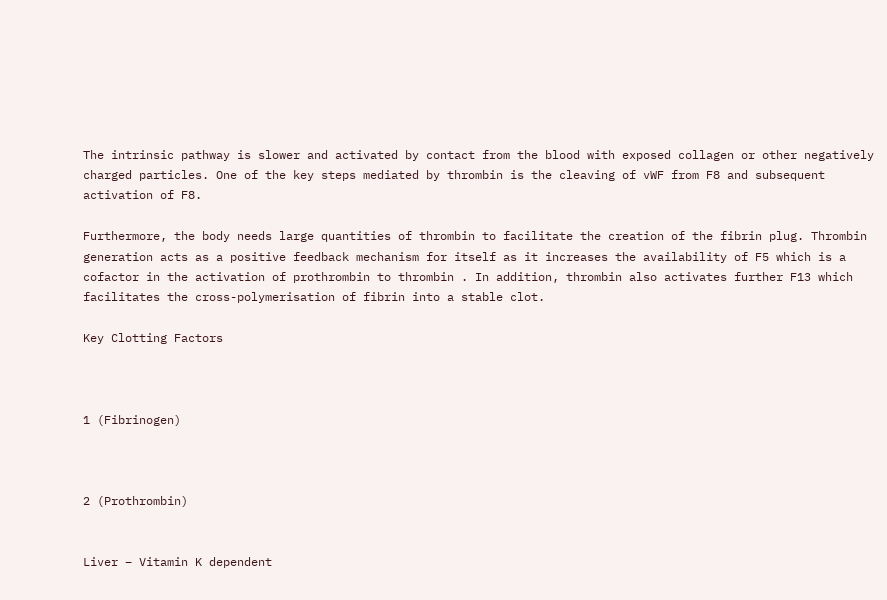The intrinsic pathway is slower and activated by contact from the blood with exposed collagen or other negatively charged particles. One of the key steps mediated by thrombin is the cleaving of vWF from F8 and subsequent activation of F8.

Furthermore, the body needs large quantities of thrombin to facilitate the creation of the fibrin plug. Thrombin generation acts as a positive feedback mechanism for itself as it increases the availability of F5 which is a cofactor in the activation of prothrombin to thrombin . In addition, thrombin also activates further F13 which facilitates the cross-polymerisation of fibrin into a stable clot.

Key Clotting Factors



1 (Fibrinogen)



2 (Prothrombin)


Liver – Vitamin K dependent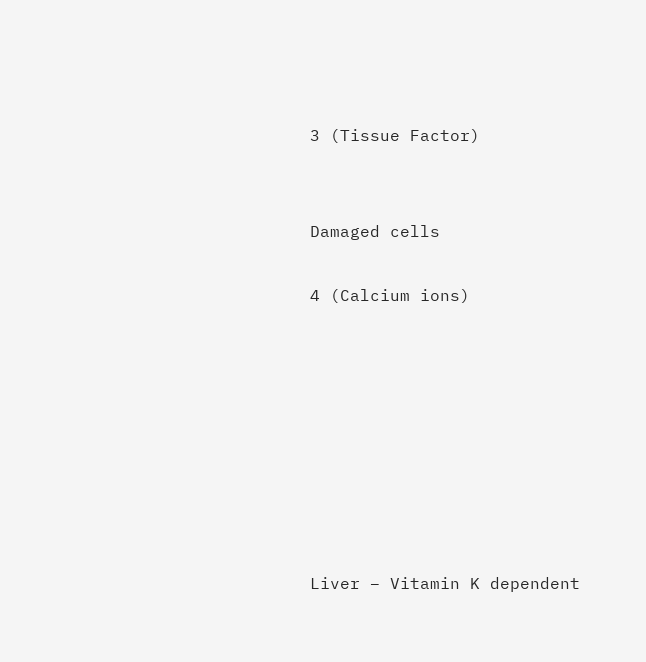3 (Tissue Factor)


Damaged cells

4 (Calcium ions)








Liver – Vitamin K dependent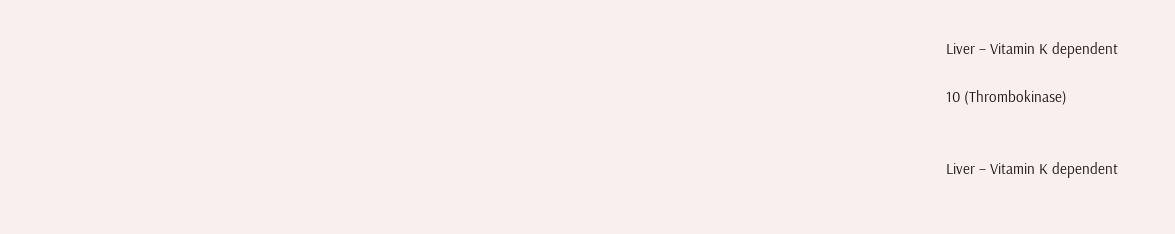Liver – Vitamin K dependent

10 (Thrombokinase)


Liver – Vitamin K dependent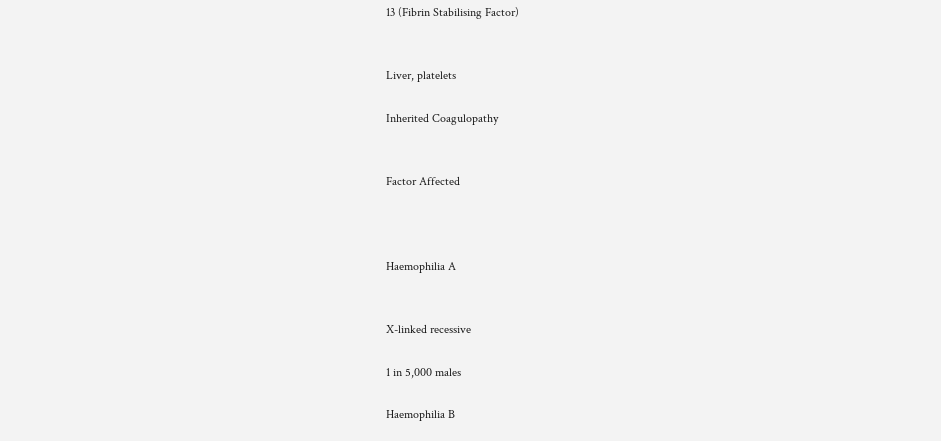13 (Fibrin Stabilising Factor)


Liver, platelets

Inherited Coagulopathy


Factor Affected



Haemophilia A


X-linked recessive

1 in 5,000 males

Haemophilia B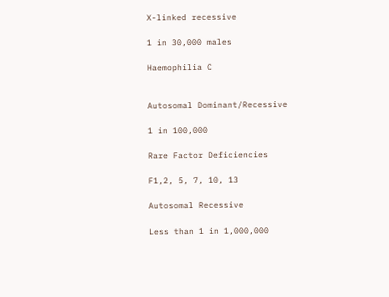X-linked recessive

1 in 30,000 males

Haemophilia C


Autosomal Dominant/Recessive

1 in 100,000

Rare Factor Deficiencies

F1,2, 5, 7, 10, 13

Autosomal Recessive

Less than 1 in 1,000,000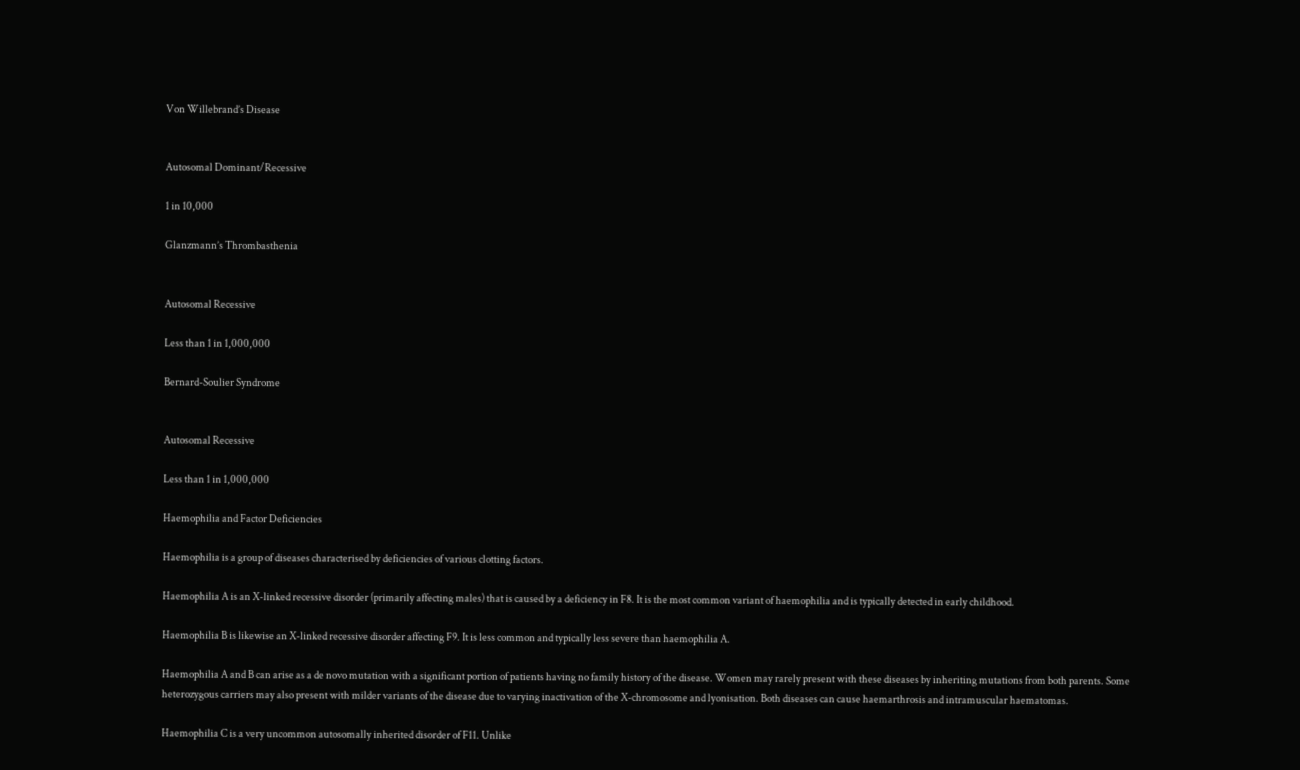Von Willebrand’s Disease


Autosomal Dominant/Recessive

1 in 10,000

Glanzmann’s Thrombasthenia


Autosomal Recessive

Less than 1 in 1,000,000

Bernard-Soulier Syndrome


Autosomal Recessive

Less than 1 in 1,000,000

Haemophilia and Factor Deficiencies

Haemophilia is a group of diseases characterised by deficiencies of various clotting factors.

Haemophilia A is an X-linked recessive disorder (primarily affecting males) that is caused by a deficiency in F8. It is the most common variant of haemophilia and is typically detected in early childhood.

Haemophilia B is likewise an X-linked recessive disorder affecting F9. It is less common and typically less severe than haemophilia A.

Haemophilia A and B can arise as a de novo mutation with a significant portion of patients having no family history of the disease. Women may rarely present with these diseases by inheriting mutations from both parents. Some heterozygous carriers may also present with milder variants of the disease due to varying inactivation of the X-chromosome and lyonisation. Both diseases can cause haemarthrosis and intramuscular haematomas.

Haemophilia C is a very uncommon autosomally inherited disorder of F11. Unlike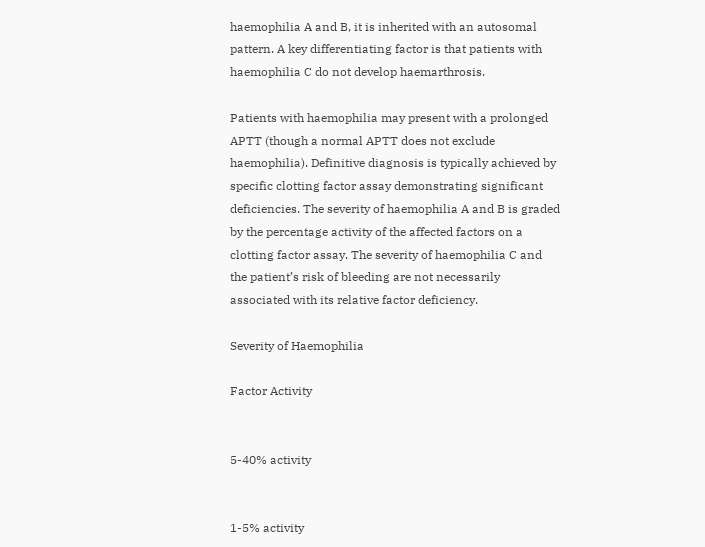haemophilia A and B, it is inherited with an autosomal pattern. A key differentiating factor is that patients with haemophilia C do not develop haemarthrosis.

Patients with haemophilia may present with a prolonged APTT (though a normal APTT does not exclude haemophilia). Definitive diagnosis is typically achieved by specific clotting factor assay demonstrating significant deficiencies. The severity of haemophilia A and B is graded by the percentage activity of the affected factors on a clotting factor assay. The severity of haemophilia C and the patient’s risk of bleeding are not necessarily associated with its relative factor deficiency.

Severity of Haemophilia

Factor Activity


5-40% activity


1-5% activity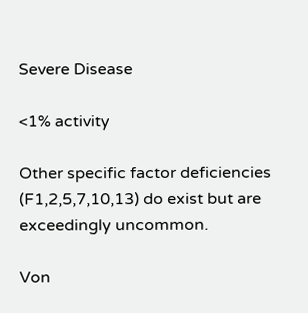Severe Disease

<1% activity

Other specific factor deficiencies (F1,2,5,7,10,13) do exist but are exceedingly uncommon.

Von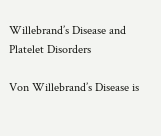Willebrand’s Disease and Platelet Disorders

Von Willebrand’s Disease is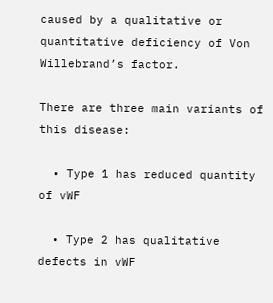caused by a qualitative or quantitative deficiency of Von Willebrand’s factor.

There are three main variants of this disease:

  • Type 1 has reduced quantity of vWF

  • Type 2 has qualitative defects in vWF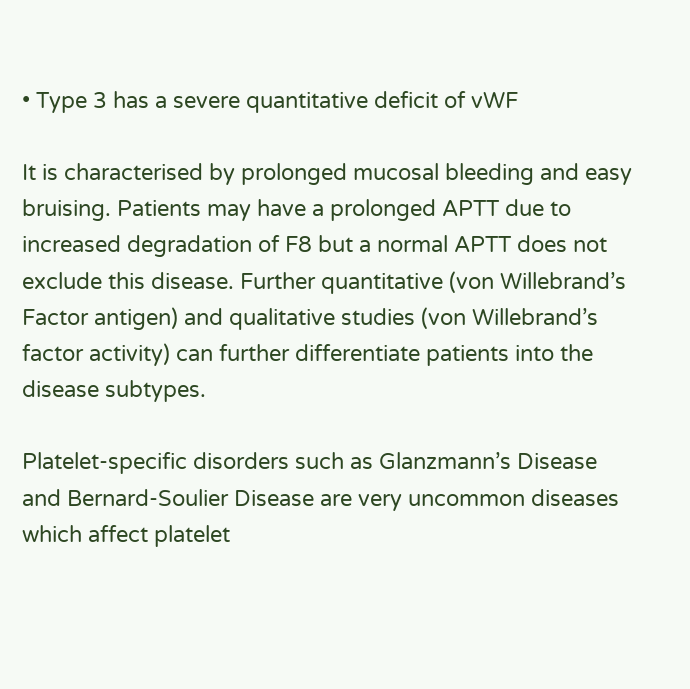• Type 3 has a severe quantitative deficit of vWF

It is characterised by prolonged mucosal bleeding and easy bruising. Patients may have a prolonged APTT due to increased degradation of F8 but a normal APTT does not exclude this disease. Further quantitative (von Willebrand’s Factor antigen) and qualitative studies (von Willebrand’s factor activity) can further differentiate patients into the disease subtypes.

Platelet-specific disorders such as Glanzmann’s Disease and Bernard-Soulier Disease are very uncommon diseases which affect platelet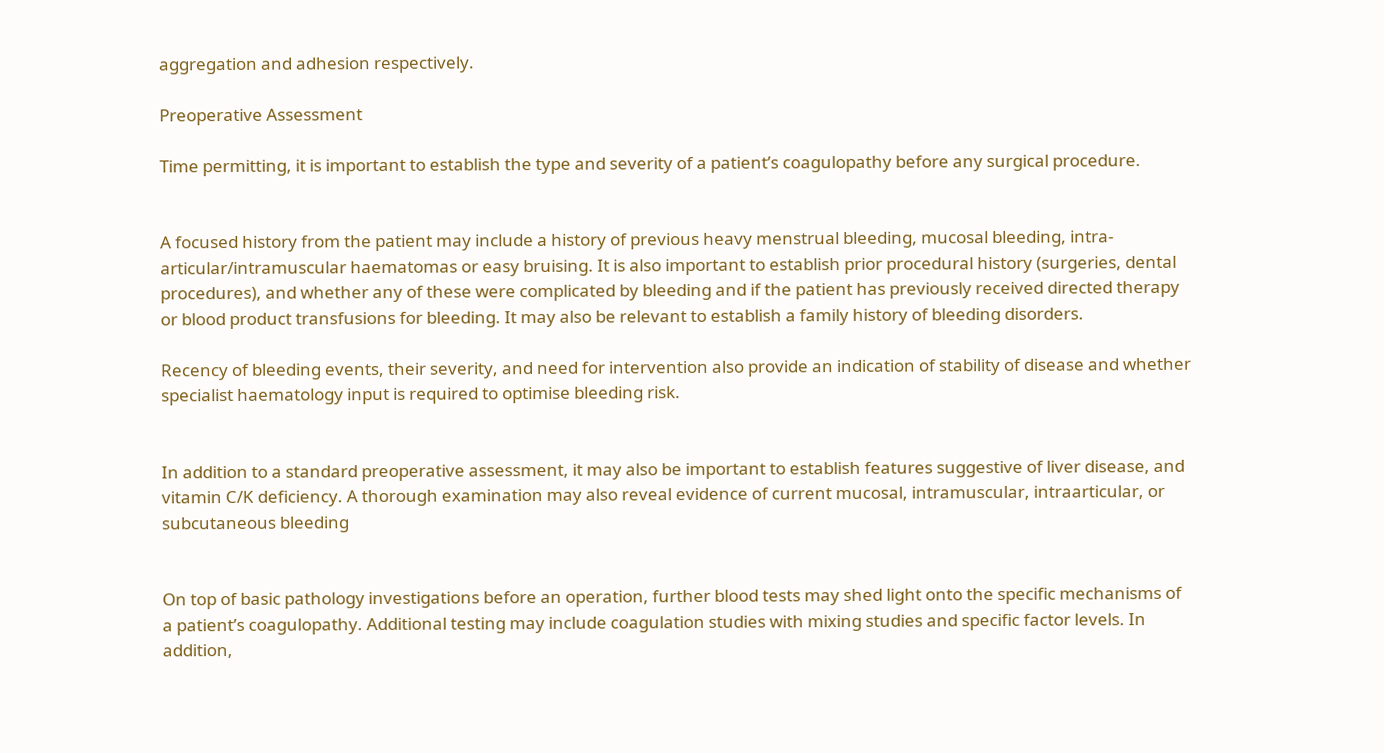aggregation and adhesion respectively.

Preoperative Assessment

Time permitting, it is important to establish the type and severity of a patient’s coagulopathy before any surgical procedure.


A focused history from the patient may include a history of previous heavy menstrual bleeding, mucosal bleeding, intra-articular/intramuscular haematomas or easy bruising. It is also important to establish prior procedural history (surgeries, dental procedures), and whether any of these were complicated by bleeding and if the patient has previously received directed therapy or blood product transfusions for bleeding. It may also be relevant to establish a family history of bleeding disorders.

Recency of bleeding events, their severity, and need for intervention also provide an indication of stability of disease and whether specialist haematology input is required to optimise bleeding risk.


In addition to a standard preoperative assessment, it may also be important to establish features suggestive of liver disease, and vitamin C/K deficiency. A thorough examination may also reveal evidence of current mucosal, intramuscular, intraarticular, or subcutaneous bleeding


On top of basic pathology investigations before an operation, further blood tests may shed light onto the specific mechanisms of a patient’s coagulopathy. Additional testing may include coagulation studies with mixing studies and specific factor levels. In addition,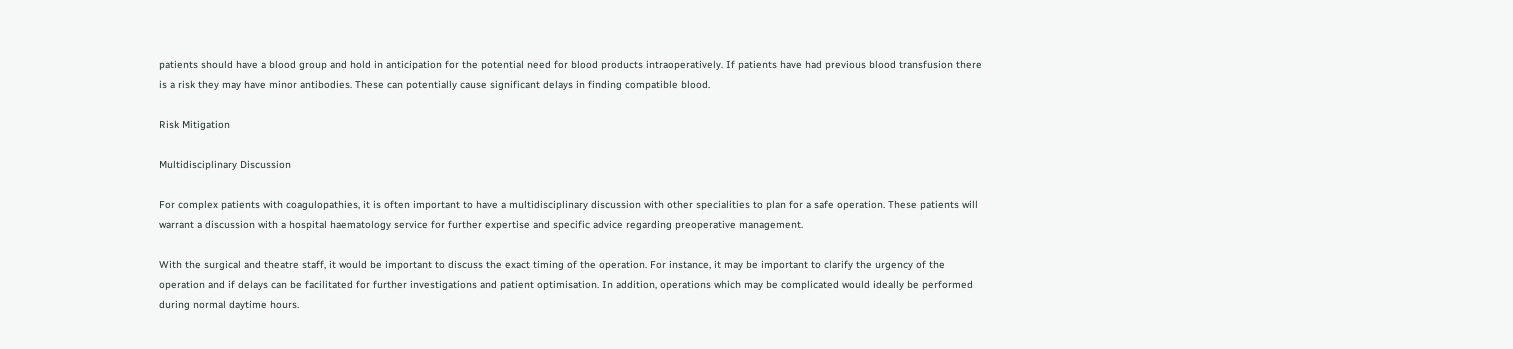patients should have a blood group and hold in anticipation for the potential need for blood products intraoperatively. If patients have had previous blood transfusion there is a risk they may have minor antibodies. These can potentially cause significant delays in finding compatible blood.

Risk Mitigation

Multidisciplinary Discussion

For complex patients with coagulopathies, it is often important to have a multidisciplinary discussion with other specialities to plan for a safe operation. These patients will warrant a discussion with a hospital haematology service for further expertise and specific advice regarding preoperative management.

With the surgical and theatre staff, it would be important to discuss the exact timing of the operation. For instance, it may be important to clarify the urgency of the operation and if delays can be facilitated for further investigations and patient optimisation. In addition, operations which may be complicated would ideally be performed during normal daytime hours.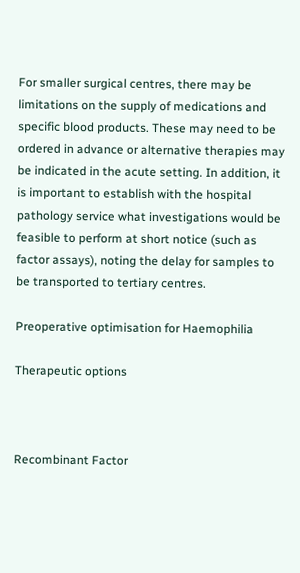For smaller surgical centres, there may be limitations on the supply of medications and specific blood products. These may need to be ordered in advance or alternative therapies may be indicated in the acute setting. In addition, it is important to establish with the hospital pathology service what investigations would be feasible to perform at short notice (such as factor assays), noting the delay for samples to be transported to tertiary centres.

Preoperative optimisation for Haemophilia

Therapeutic options



Recombinant Factor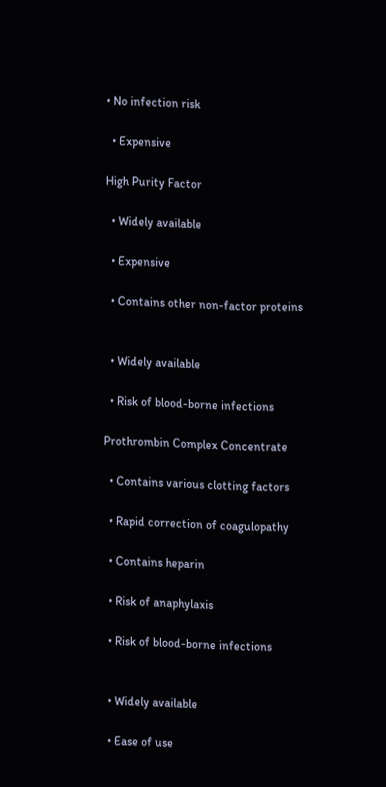• No infection risk

  • Expensive

High Purity Factor

  • Widely available

  • Expensive

  • Contains other non-factor proteins


  • Widely available

  • Risk of blood-borne infections

Prothrombin Complex Concentrate

  • Contains various clotting factors

  • Rapid correction of coagulopathy

  • Contains heparin

  • Risk of anaphylaxis

  • Risk of blood-borne infections


  • Widely available

  • Ease of use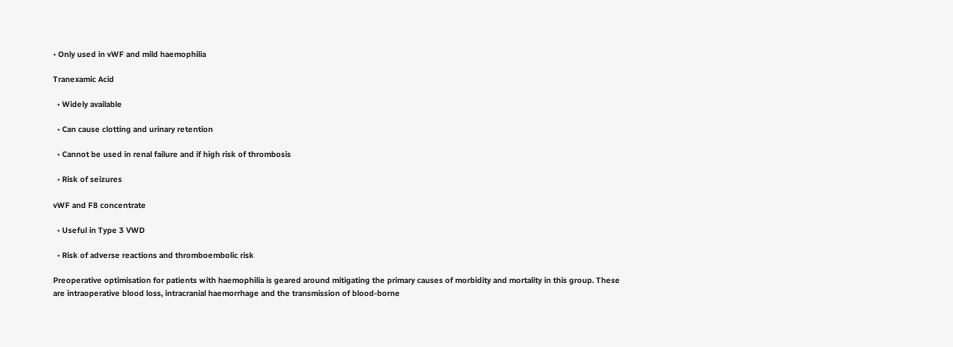• Only used in vWF and mild haemophilia

Tranexamic Acid

  • Widely available

  • Can cause clotting and urinary retention

  • Cannot be used in renal failure and if high risk of thrombosis

  • Risk of seizures

vWF and F8 concentrate

  • Useful in Type 3 VWD

  • Risk of adverse reactions and thromboembolic risk

Preoperative optimisation for patients with haemophilia is geared around mitigating the primary causes of morbidity and mortality in this group. These are intraoperative blood loss, intracranial haemorrhage and the transmission of blood-borne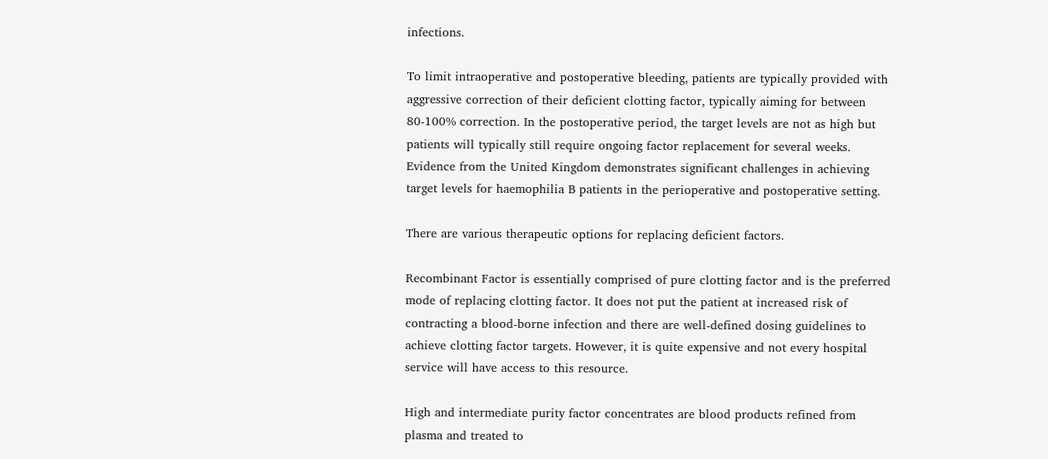infections.

To limit intraoperative and postoperative bleeding, patients are typically provided with aggressive correction of their deficient clotting factor, typically aiming for between 80-100% correction. In the postoperative period, the target levels are not as high but patients will typically still require ongoing factor replacement for several weeks. Evidence from the United Kingdom demonstrates significant challenges in achieving target levels for haemophilia B patients in the perioperative and postoperative setting.

There are various therapeutic options for replacing deficient factors.

Recombinant Factor is essentially comprised of pure clotting factor and is the preferred mode of replacing clotting factor. It does not put the patient at increased risk of contracting a blood-borne infection and there are well-defined dosing guidelines to achieve clotting factor targets. However, it is quite expensive and not every hospital service will have access to this resource.

High and intermediate purity factor concentrates are blood products refined from plasma and treated to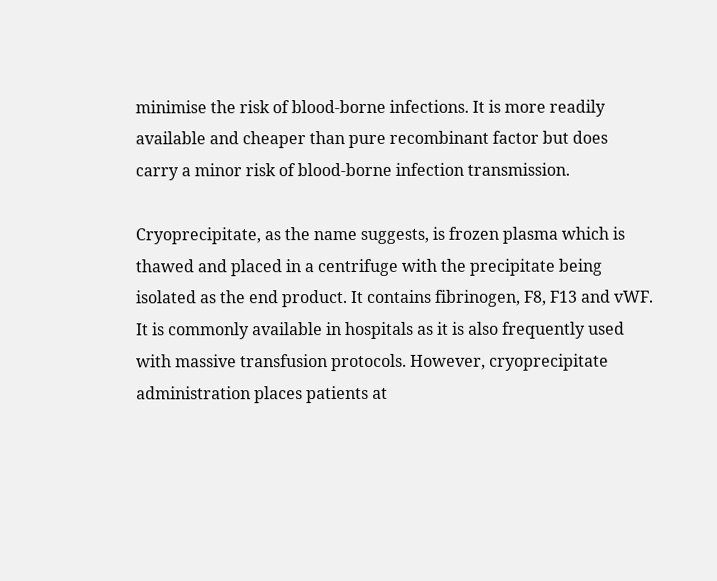minimise the risk of blood-borne infections. It is more readily available and cheaper than pure recombinant factor but does carry a minor risk of blood-borne infection transmission.

Cryoprecipitate, as the name suggests, is frozen plasma which is thawed and placed in a centrifuge with the precipitate being isolated as the end product. It contains fibrinogen, F8, F13 and vWF. It is commonly available in hospitals as it is also frequently used with massive transfusion protocols. However, cryoprecipitate administration places patients at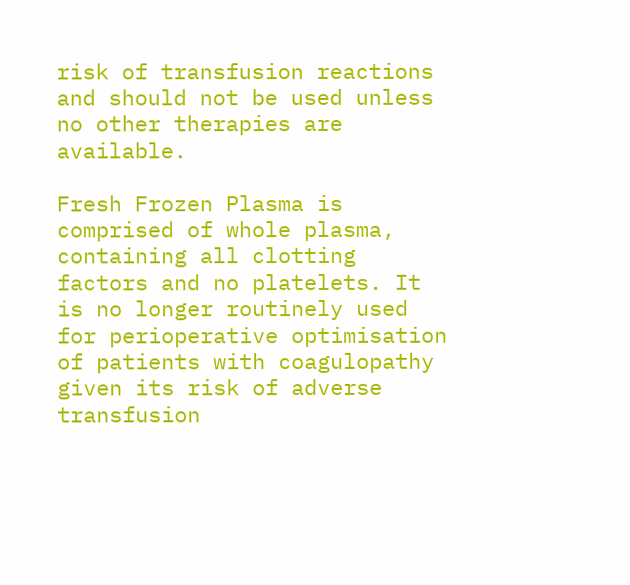risk of transfusion reactions and should not be used unless no other therapies are available.

Fresh Frozen Plasma is comprised of whole plasma, containing all clotting factors and no platelets. It is no longer routinely used for perioperative optimisation of patients with coagulopathy given its risk of adverse transfusion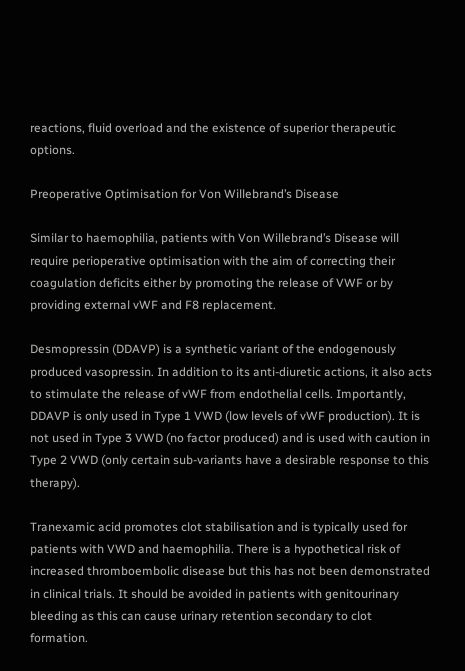reactions, fluid overload and the existence of superior therapeutic options.

Preoperative Optimisation for Von Willebrand’s Disease

Similar to haemophilia, patients with Von Willebrand’s Disease will require perioperative optimisation with the aim of correcting their coagulation deficits either by promoting the release of VWF or by providing external vWF and F8 replacement.

Desmopressin (DDAVP) is a synthetic variant of the endogenously produced vasopressin. In addition to its anti-diuretic actions, it also acts to stimulate the release of vWF from endothelial cells. Importantly, DDAVP is only used in Type 1 VWD (low levels of vWF production). It is not used in Type 3 VWD (no factor produced) and is used with caution in Type 2 VWD (only certain sub-variants have a desirable response to this therapy).

Tranexamic acid promotes clot stabilisation and is typically used for patients with VWD and haemophilia. There is a hypothetical risk of increased thromboembolic disease but this has not been demonstrated in clinical trials. It should be avoided in patients with genitourinary bleeding as this can cause urinary retention secondary to clot formation.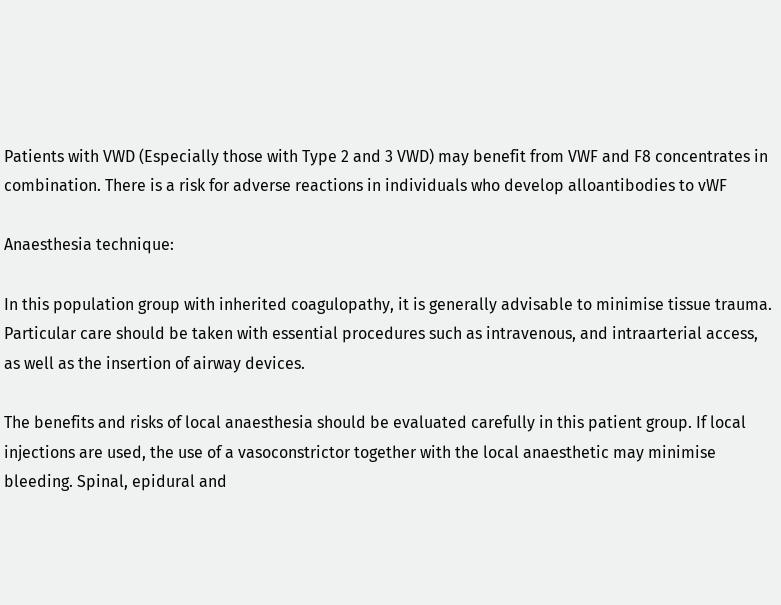Patients with VWD (Especially those with Type 2 and 3 VWD) may benefit from VWF and F8 concentrates in combination. There is a risk for adverse reactions in individuals who develop alloantibodies to vWF

Anaesthesia technique:

In this population group with inherited coagulopathy, it is generally advisable to minimise tissue trauma. Particular care should be taken with essential procedures such as intravenous, and intraarterial access, as well as the insertion of airway devices.

The benefits and risks of local anaesthesia should be evaluated carefully in this patient group. If local injections are used, the use of a vasoconstrictor together with the local anaesthetic may minimise bleeding. Spinal, epidural and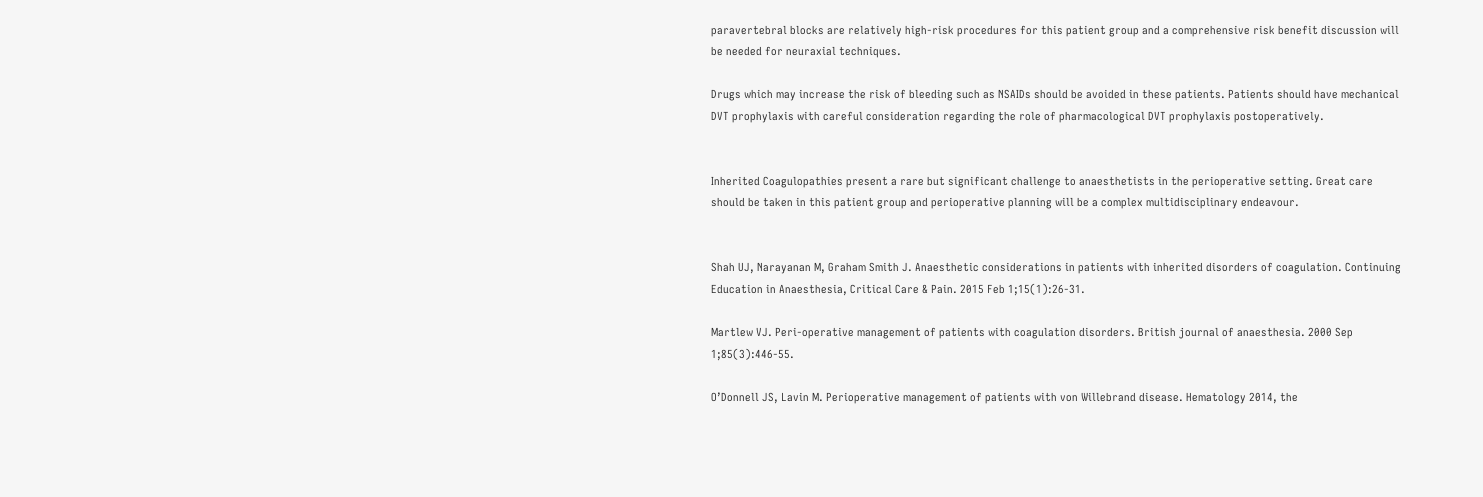paravertebral blocks are relatively high-risk procedures for this patient group and a comprehensive risk benefit discussion will be needed for neuraxial techniques.

Drugs which may increase the risk of bleeding such as NSAIDs should be avoided in these patients. Patients should have mechanical DVT prophylaxis with careful consideration regarding the role of pharmacological DVT prophylaxis postoperatively.


Inherited Coagulopathies present a rare but significant challenge to anaesthetists in the perioperative setting. Great care should be taken in this patient group and perioperative planning will be a complex multidisciplinary endeavour.


Shah UJ, Narayanan M, Graham Smith J. Anaesthetic considerations in patients with inherited disorders of coagulation. Continuing Education in Anaesthesia, Critical Care & Pain. 2015 Feb 1;15(1):26-31.

Martlew VJ. Peri-operative management of patients with coagulation disorders. British journal of anaesthesia. 2000 Sep 1;85(3):446-55.

O’Donnell JS, Lavin M. Perioperative management of patients with von Willebrand disease. Hematology 2014, the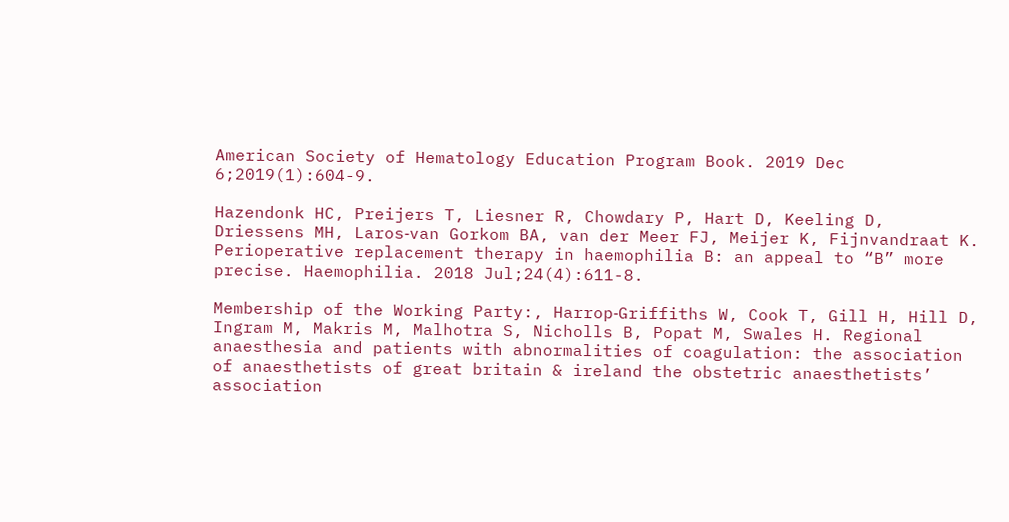American Society of Hematology Education Program Book. 2019 Dec 6;2019(1):604-9.

Hazendonk HC, Preijers T, Liesner R, Chowdary P, Hart D, Keeling D, Driessens MH, Laros‐van Gorkom BA, van der Meer FJ, Meijer K, Fijnvandraat K. Perioperative replacement therapy in haemophilia B: an appeal to “B” more precise. Haemophilia. 2018 Jul;24(4):611-8.

Membership of the Working Party:, Harrop‐Griffiths W, Cook T, Gill H, Hill D, Ingram M, Makris M, Malhotra S, Nicholls B, Popat M, Swales H. Regional anaesthesia and patients with abnormalities of coagulation: the association of anaesthetists of great britain & ireland the obstetric anaesthetists’ association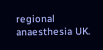regional anaesthesia UK.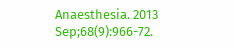Anaesthesia. 2013 Sep;68(9):966-72.